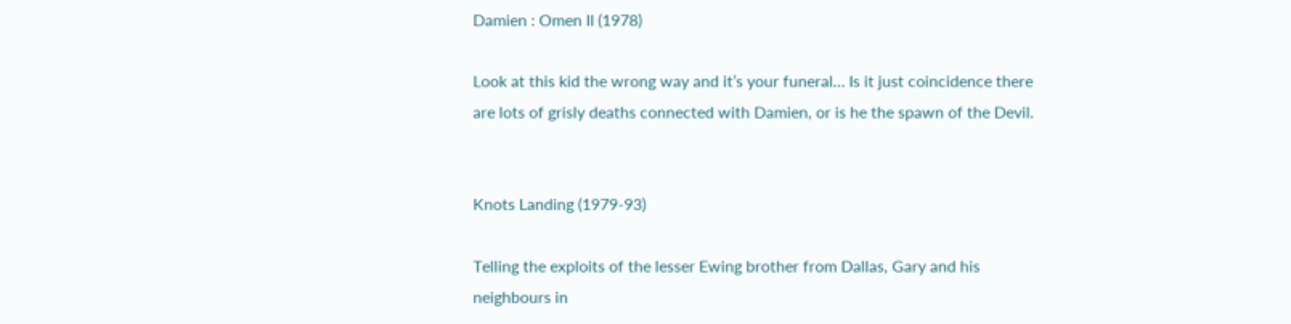Damien : Omen II (1978)

Look at this kid the wrong way and it’s your funeral… Is it just coincidence there are lots of grisly deaths connected with Damien, or is he the spawn of the Devil.


Knots Landing (1979-93)

Telling the exploits of the lesser Ewing brother from Dallas, Gary and his neighbours in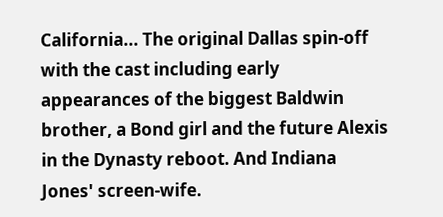California... The original Dallas spin-off with the cast including early appearances of the biggest Baldwin brother, a Bond girl and the future Alexis in the Dynasty reboot. And Indiana Jones' screen-wife.